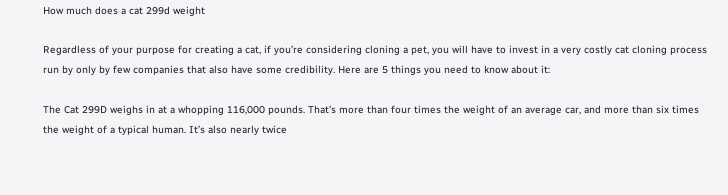How much does a cat 299d weight

Regardless of your purpose for creating a cat, if you’re considering cloning a pet, you will have to invest in a very costly cat cloning process run by only by few companies that also have some credibility. Here are 5 things you need to know about it:

The Cat 299D weighs in at a whopping 116,000 pounds. That’s more than four times the weight of an average car, and more than six times the weight of a typical human. It’s also nearly twice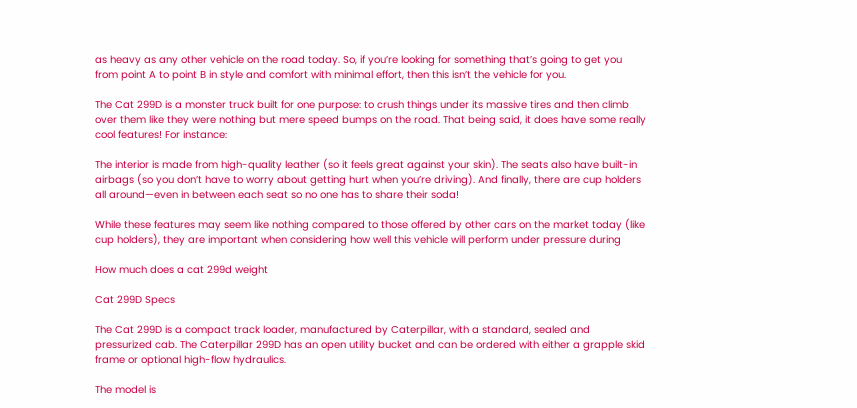as heavy as any other vehicle on the road today. So, if you’re looking for something that’s going to get you from point A to point B in style and comfort with minimal effort, then this isn’t the vehicle for you.

The Cat 299D is a monster truck built for one purpose: to crush things under its massive tires and then climb over them like they were nothing but mere speed bumps on the road. That being said, it does have some really cool features! For instance:

The interior is made from high-quality leather (so it feels great against your skin). The seats also have built-in airbags (so you don’t have to worry about getting hurt when you’re driving). And finally, there are cup holders all around—even in between each seat so no one has to share their soda!

While these features may seem like nothing compared to those offered by other cars on the market today (like cup holders), they are important when considering how well this vehicle will perform under pressure during

How much does a cat 299d weight

Cat 299D Specs

The Cat 299D is a compact track loader, manufactured by Caterpillar, with a standard, sealed and pressurized cab. The Caterpillar 299D has an open utility bucket and can be ordered with either a grapple skid frame or optional high-flow hydraulics.

The model is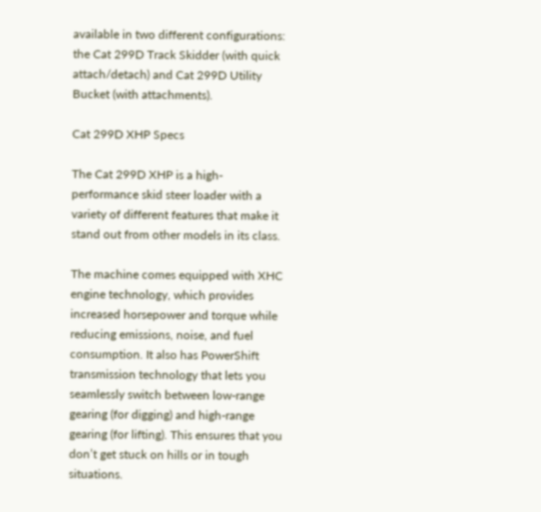available in two different configurations: the Cat 299D Track Skidder (with quick attach/detach) and Cat 299D Utility Bucket (with attachments).

Cat 299D XHP Specs

The Cat 299D XHP is a high-performance skid steer loader with a variety of different features that make it stand out from other models in its class.

The machine comes equipped with XHC engine technology, which provides increased horsepower and torque while reducing emissions, noise, and fuel consumption. It also has PowerShift transmission technology that lets you seamlessly switch between low-range gearing (for digging) and high-range gearing (for lifting). This ensures that you don’t get stuck on hills or in tough situations.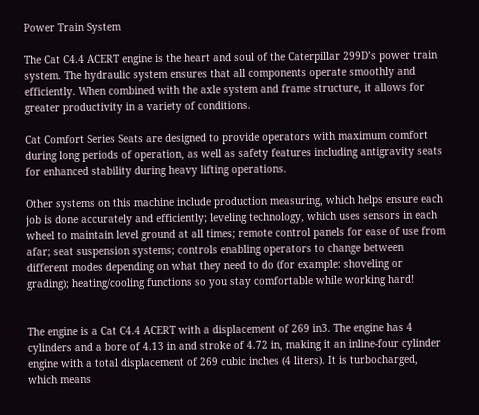Power Train System

The Cat C4.4 ACERT engine is the heart and soul of the Caterpillar 299D’s power train system. The hydraulic system ensures that all components operate smoothly and efficiently. When combined with the axle system and frame structure, it allows for greater productivity in a variety of conditions.

Cat Comfort Series Seats are designed to provide operators with maximum comfort during long periods of operation, as well as safety features including antigravity seats for enhanced stability during heavy lifting operations.

Other systems on this machine include production measuring, which helps ensure each job is done accurately and efficiently; leveling technology, which uses sensors in each wheel to maintain level ground at all times; remote control panels for ease of use from afar; seat suspension systems; controls enabling operators to change between different modes depending on what they need to do (for example: shoveling or grading); heating/cooling functions so you stay comfortable while working hard!


The engine is a Cat C4.4 ACERT with a displacement of 269 in3. The engine has 4 cylinders and a bore of 4.13 in and stroke of 4.72 in, making it an inline-four cylinder engine with a total displacement of 269 cubic inches (4 liters). It is turbocharged, which means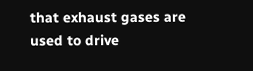that exhaust gases are used to drive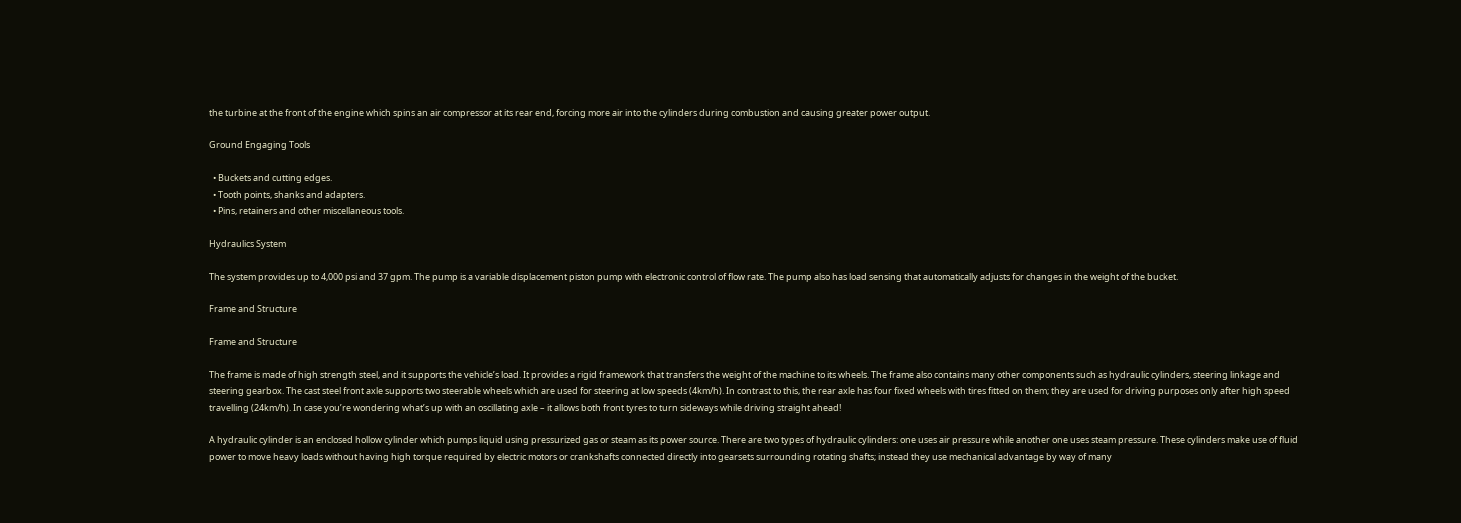the turbine at the front of the engine which spins an air compressor at its rear end, forcing more air into the cylinders during combustion and causing greater power output.

Ground Engaging Tools

  • Buckets and cutting edges.
  • Tooth points, shanks and adapters.
  • Pins, retainers and other miscellaneous tools.

Hydraulics System

The system provides up to 4,000 psi and 37 gpm. The pump is a variable displacement piston pump with electronic control of flow rate. The pump also has load sensing that automatically adjusts for changes in the weight of the bucket.

Frame and Structure

Frame and Structure

The frame is made of high strength steel, and it supports the vehicle’s load. It provides a rigid framework that transfers the weight of the machine to its wheels. The frame also contains many other components such as hydraulic cylinders, steering linkage and steering gearbox. The cast steel front axle supports two steerable wheels which are used for steering at low speeds (4km/h). In contrast to this, the rear axle has four fixed wheels with tires fitted on them; they are used for driving purposes only after high speed travelling (24km/h). In case you’re wondering what’s up with an oscillating axle – it allows both front tyres to turn sideways while driving straight ahead!

A hydraulic cylinder is an enclosed hollow cylinder which pumps liquid using pressurized gas or steam as its power source. There are two types of hydraulic cylinders: one uses air pressure while another one uses steam pressure. These cylinders make use of fluid power to move heavy loads without having high torque required by electric motors or crankshafts connected directly into gearsets surrounding rotating shafts; instead they use mechanical advantage by way of many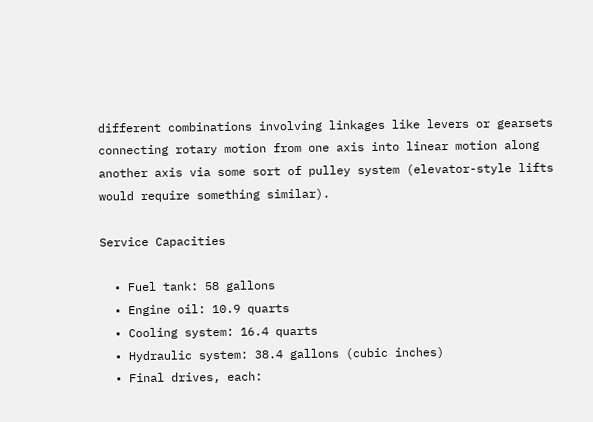different combinations involving linkages like levers or gearsets connecting rotary motion from one axis into linear motion along another axis via some sort of pulley system (elevator-style lifts would require something similar).

Service Capacities

  • Fuel tank: 58 gallons
  • Engine oil: 10.9 quarts
  • Cooling system: 16.4 quarts
  • Hydraulic system: 38.4 gallons (cubic inches)
  • Final drives, each: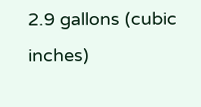2.9 gallons (cubic inches)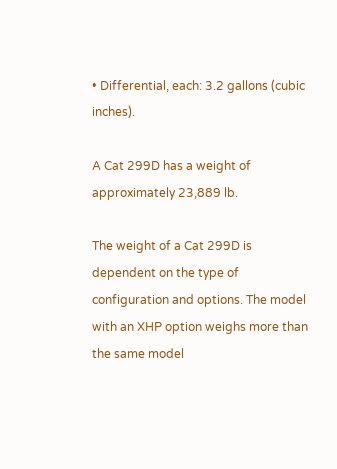• Differential, each: 3.2 gallons (cubic inches).

A Cat 299D has a weight of approximately 23,889 lb.

The weight of a Cat 299D is dependent on the type of configuration and options. The model with an XHP option weighs more than the same model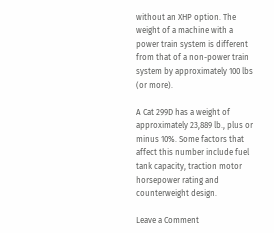without an XHP option. The weight of a machine with a power train system is different from that of a non-power train system by approximately 100 lbs (or more).

A Cat 299D has a weight of approximately 23,889 lb., plus or minus 10%. Some factors that affect this number include fuel tank capacity, traction motor horsepower rating and counterweight design.

Leave a Comment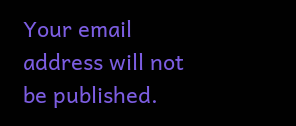Your email address will not be published.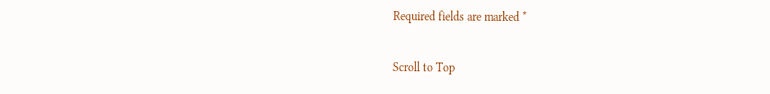Required fields are marked *

Scroll to Top